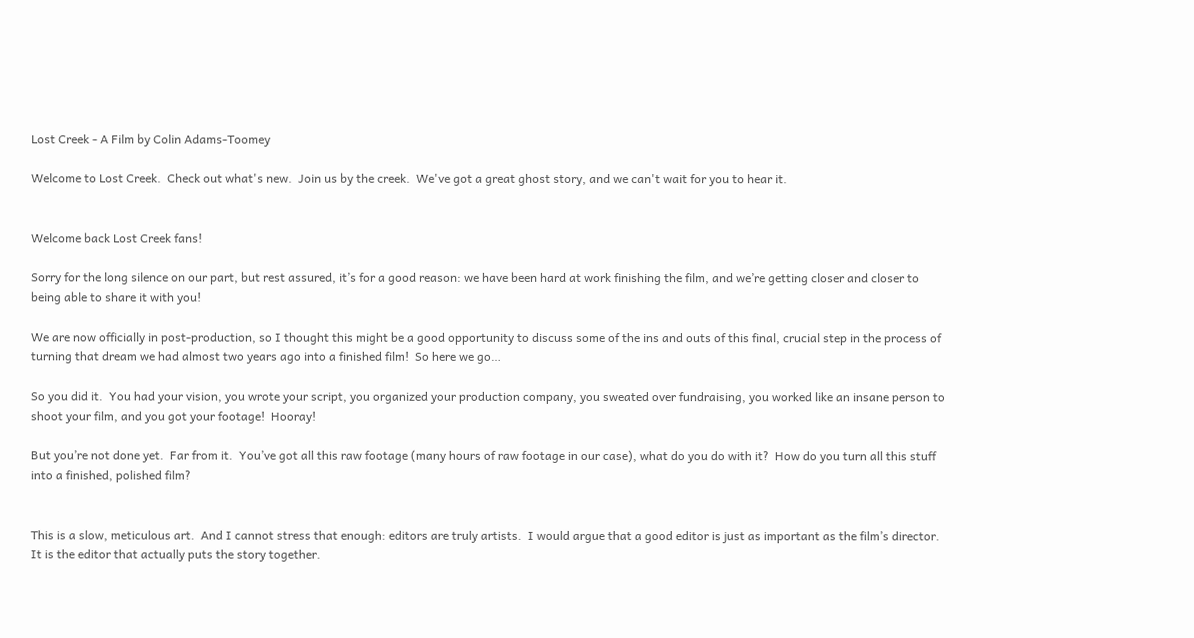Lost Creek - A Film by Colin Adams-Toomey

Welcome to Lost Creek.  Check out what's new.  Join us by the creek.  We've got a great ghost story, and we can't wait for you to hear it.


Welcome back Lost Creek fans!

Sorry for the long silence on our part, but rest assured, it’s for a good reason: we have been hard at work finishing the film, and we’re getting closer and closer to being able to share it with you!

We are now officially in post-production, so I thought this might be a good opportunity to discuss some of the ins and outs of this final, crucial step in the process of turning that dream we had almost two years ago into a finished film!  So here we go…

So you did it.  You had your vision, you wrote your script, you organized your production company, you sweated over fundraising, you worked like an insane person to shoot your film, and you got your footage!  Hooray!

But you’re not done yet.  Far from it.  You’ve got all this raw footage (many hours of raw footage in our case), what do you do with it?  How do you turn all this stuff into a finished, polished film?


This is a slow, meticulous art.  And I cannot stress that enough: editors are truly artists.  I would argue that a good editor is just as important as the film’s director.  It is the editor that actually puts the story together.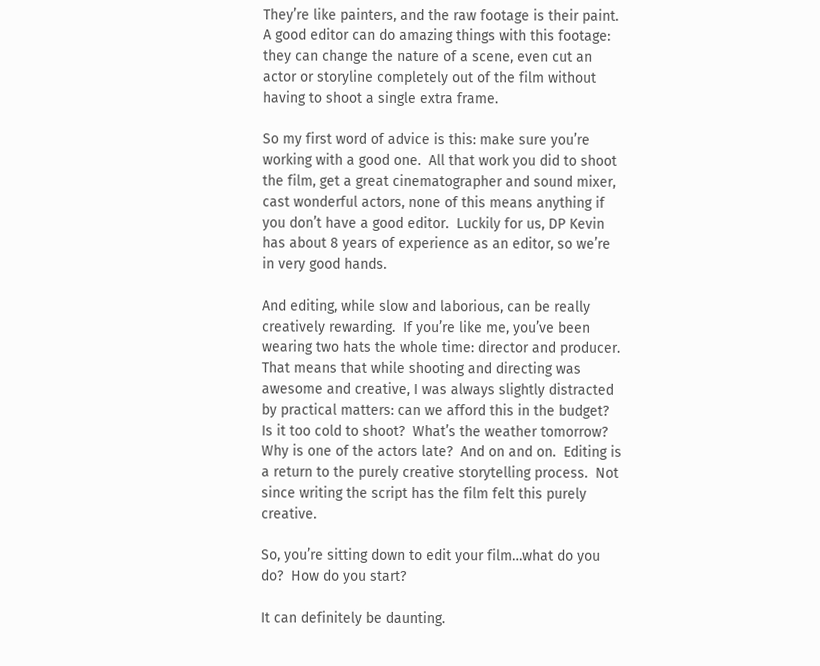They’re like painters, and the raw footage is their paint.  A good editor can do amazing things with this footage: they can change the nature of a scene, even cut an actor or storyline completely out of the film without having to shoot a single extra frame.

So my first word of advice is this: make sure you’re working with a good one.  All that work you did to shoot the film, get a great cinematographer and sound mixer, cast wonderful actors, none of this means anything if you don’t have a good editor.  Luckily for us, DP Kevin has about 8 years of experience as an editor, so we’re in very good hands.

And editing, while slow and laborious, can be really creatively rewarding.  If you’re like me, you’ve been wearing two hats the whole time: director and producer.  That means that while shooting and directing was awesome and creative, I was always slightly distracted by practical matters: can we afford this in the budget?  Is it too cold to shoot?  What’s the weather tomorrow?  Why is one of the actors late?  And on and on.  Editing is a return to the purely creative storytelling process.  Not since writing the script has the film felt this purely creative.

So, you’re sitting down to edit your film…what do you do?  How do you start?

It can definitely be daunting.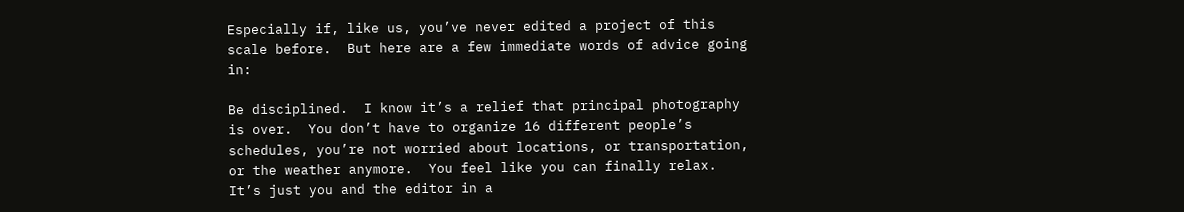Especially if, like us, you’ve never edited a project of this scale before.  But here are a few immediate words of advice going in:

Be disciplined.  I know it’s a relief that principal photography is over.  You don’t have to organize 16 different people’s schedules, you’re not worried about locations, or transportation, or the weather anymore.  You feel like you can finally relax.  It’s just you and the editor in a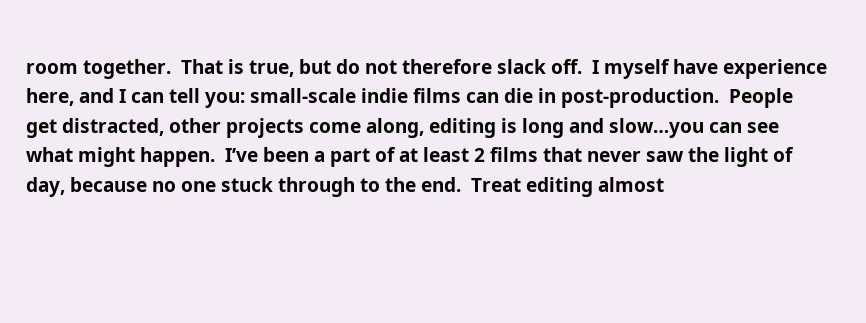room together.  That is true, but do not therefore slack off.  I myself have experience here, and I can tell you: small-scale indie films can die in post-production.  People get distracted, other projects come along, editing is long and slow…you can see what might happen.  I’ve been a part of at least 2 films that never saw the light of day, because no one stuck through to the end.  Treat editing almost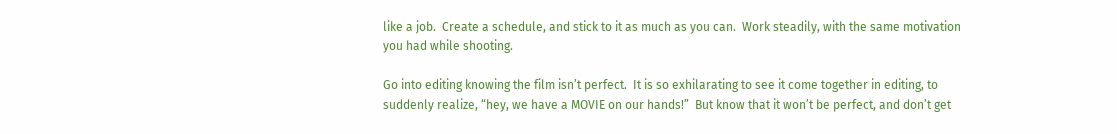like a job.  Create a schedule, and stick to it as much as you can.  Work steadily, with the same motivation you had while shooting.

Go into editing knowing the film isn’t perfect.  It is so exhilarating to see it come together in editing, to suddenly realize, “hey, we have a MOVIE on our hands!”  But know that it won’t be perfect, and don’t get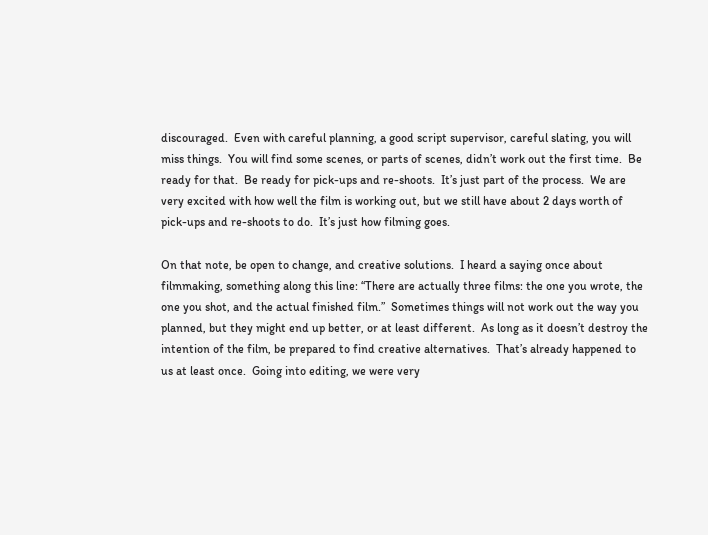discouraged.  Even with careful planning, a good script supervisor, careful slating, you will miss things.  You will find some scenes, or parts of scenes, didn’t work out the first time.  Be ready for that.  Be ready for pick-ups and re-shoots.  It’s just part of the process.  We are very excited with how well the film is working out, but we still have about 2 days worth of pick-ups and re-shoots to do.  It’s just how filming goes.

On that note, be open to change, and creative solutions.  I heard a saying once about filmmaking, something along this line: “There are actually three films: the one you wrote, the one you shot, and the actual finished film.”  Sometimes things will not work out the way you planned, but they might end up better, or at least different.  As long as it doesn’t destroy the intention of the film, be prepared to find creative alternatives.  That’s already happened to us at least once.  Going into editing, we were very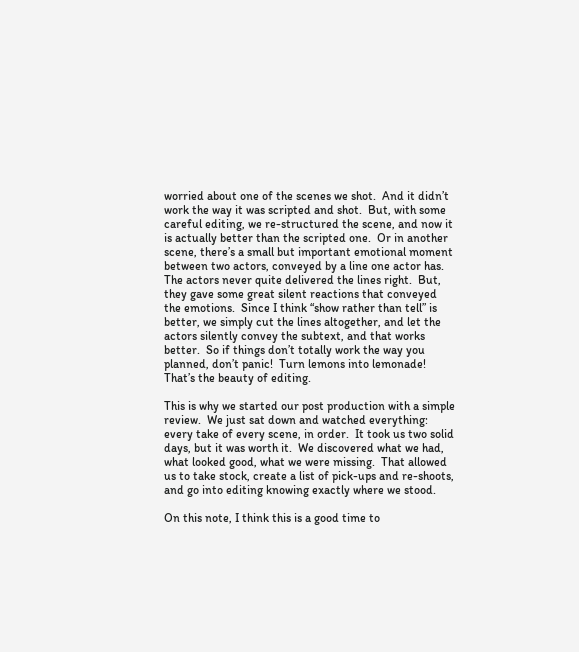worried about one of the scenes we shot.  And it didn’t work the way it was scripted and shot.  But, with some careful editing, we re-structured the scene, and now it is actually better than the scripted one.  Or in another scene, there’s a small but important emotional moment between two actors, conveyed by a line one actor has.  The actors never quite delivered the lines right.  But, they gave some great silent reactions that conveyed the emotions.  Since I think “show rather than tell” is better, we simply cut the lines altogether, and let the actors silently convey the subtext, and that works better.  So if things don’t totally work the way you planned, don’t panic!  Turn lemons into lemonade!  That’s the beauty of editing.

This is why we started our post production with a simple review.  We just sat down and watched everything: every take of every scene, in order.  It took us two solid days, but it was worth it.  We discovered what we had, what looked good, what we were missing.  That allowed us to take stock, create a list of pick-ups and re-shoots, and go into editing knowing exactly where we stood.

On this note, I think this is a good time to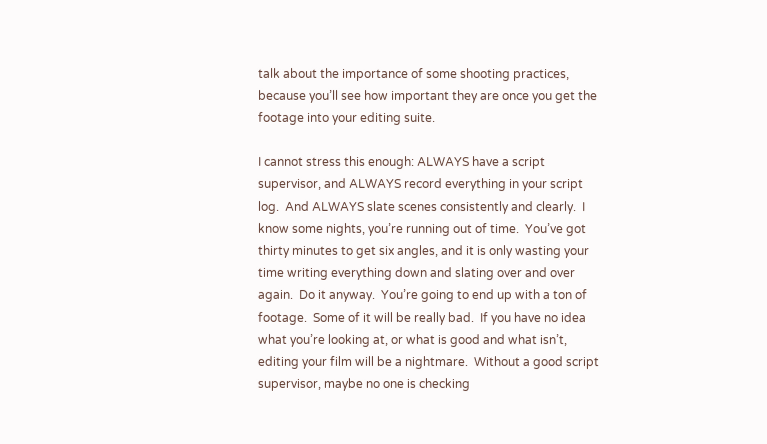talk about the importance of some shooting practices, because you’ll see how important they are once you get the footage into your editing suite.

I cannot stress this enough: ALWAYS have a script supervisor, and ALWAYS record everything in your script log.  And ALWAYS slate scenes consistently and clearly.  I know some nights, you’re running out of time.  You’ve got thirty minutes to get six angles, and it is only wasting your time writing everything down and slating over and over again.  Do it anyway.  You’re going to end up with a ton of footage.  Some of it will be really bad.  If you have no idea what you’re looking at, or what is good and what isn’t, editing your film will be a nightmare.  Without a good script supervisor, maybe no one is checking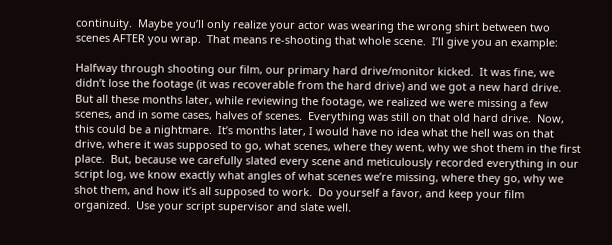continuity.  Maybe you’ll only realize your actor was wearing the wrong shirt between two scenes AFTER you wrap.  That means re-shooting that whole scene.  I’ll give you an example:

Halfway through shooting our film, our primary hard drive/monitor kicked.  It was fine, we didn’t lose the footage (it was recoverable from the hard drive) and we got a new hard drive.  But all these months later, while reviewing the footage, we realized we were missing a few scenes, and in some cases, halves of scenes.  Everything was still on that old hard drive.  Now, this could be a nightmare.  It’s months later, I would have no idea what the hell was on that drive, where it was supposed to go, what scenes, where they went, why we shot them in the first place.  But, because we carefully slated every scene and meticulously recorded everything in our script log, we know exactly what angles of what scenes we’re missing, where they go, why we shot them, and how it’s all supposed to work.  Do yourself a favor, and keep your film organized.  Use your script supervisor and slate well.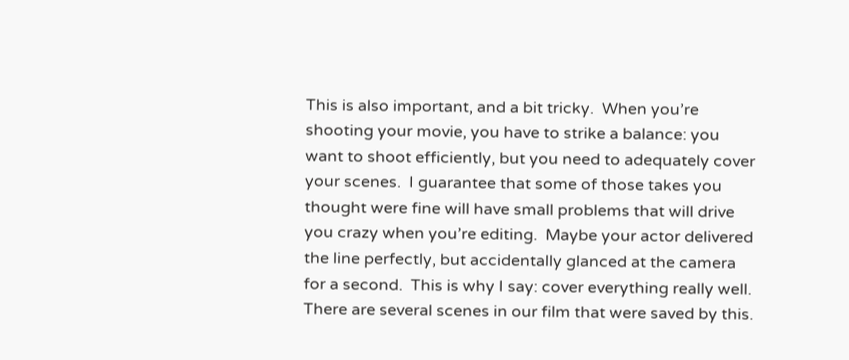This is also important, and a bit tricky.  When you’re shooting your movie, you have to strike a balance: you want to shoot efficiently, but you need to adequately cover your scenes.  I guarantee that some of those takes you thought were fine will have small problems that will drive you crazy when you’re editing.  Maybe your actor delivered the line perfectly, but accidentally glanced at the camera for a second.  This is why I say: cover everything really well.  There are several scenes in our film that were saved by this.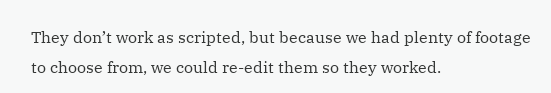They don’t work as scripted, but because we had plenty of footage to choose from, we could re-edit them so they worked.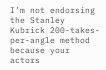I’m not endorsing the Stanley Kubrick 200-takes-per-angle method because your actors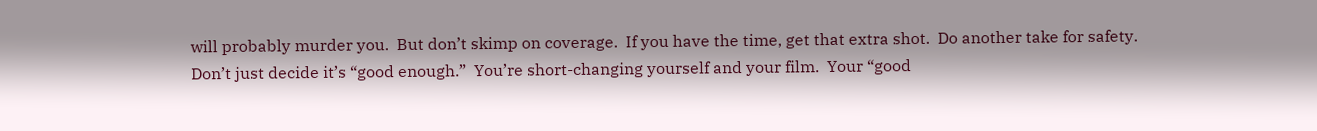will probably murder you.  But don’t skimp on coverage.  If you have the time, get that extra shot.  Do another take for safety.  Don’t just decide it’s “good enough.”  You’re short-changing yourself and your film.  Your “good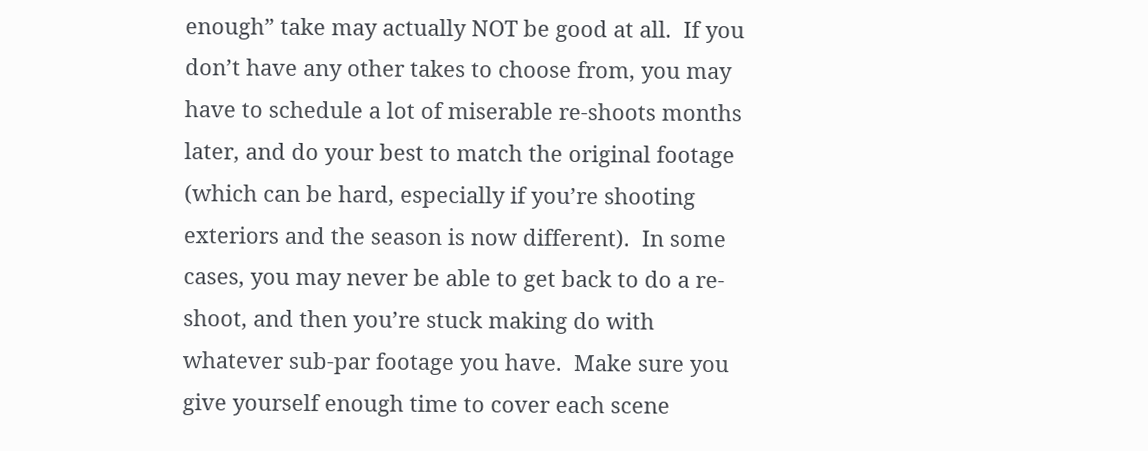enough” take may actually NOT be good at all.  If you don’t have any other takes to choose from, you may have to schedule a lot of miserable re-shoots months later, and do your best to match the original footage (which can be hard, especially if you’re shooting exteriors and the season is now different).  In some cases, you may never be able to get back to do a re-shoot, and then you’re stuck making do with whatever sub-par footage you have.  Make sure you give yourself enough time to cover each scene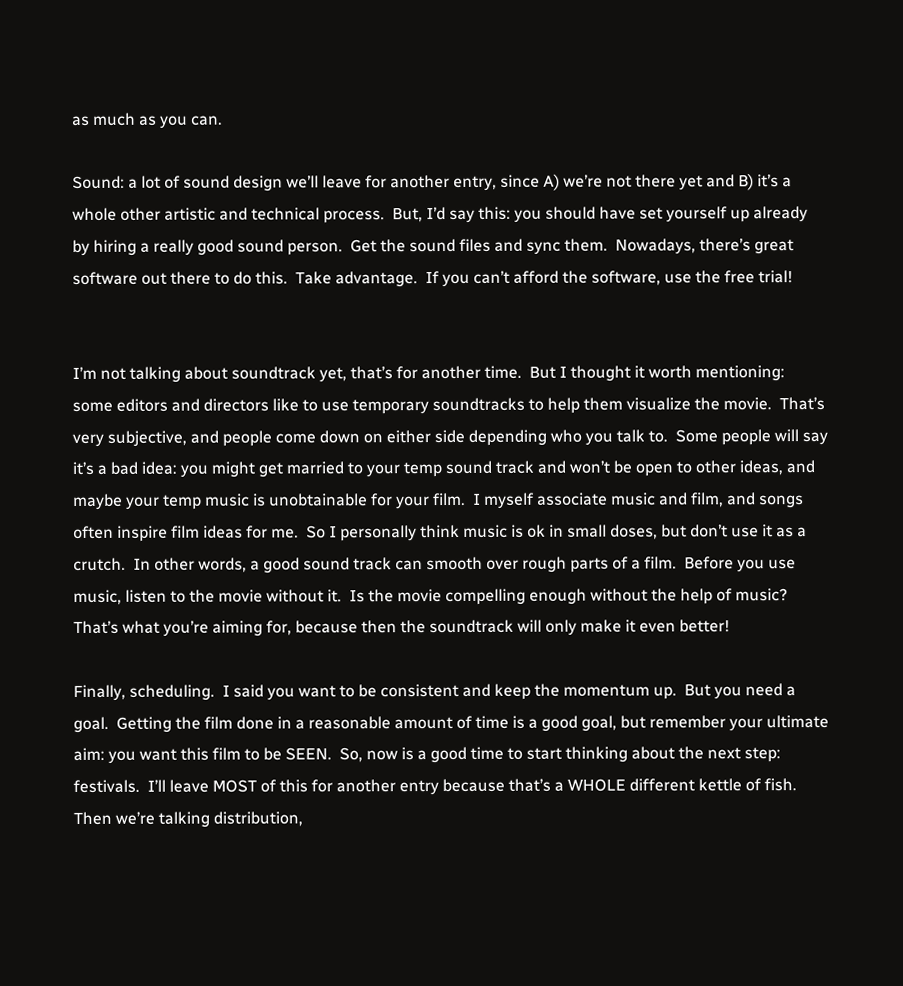as much as you can.

Sound: a lot of sound design we’ll leave for another entry, since A) we’re not there yet and B) it’s a whole other artistic and technical process.  But, I’d say this: you should have set yourself up already by hiring a really good sound person.  Get the sound files and sync them.  Nowadays, there’s great software out there to do this.  Take advantage.  If you can’t afford the software, use the free trial!


I’m not talking about soundtrack yet, that’s for another time.  But I thought it worth mentioning: some editors and directors like to use temporary soundtracks to help them visualize the movie.  That’s very subjective, and people come down on either side depending who you talk to.  Some people will say it’s a bad idea: you might get married to your temp sound track and won’t be open to other ideas, and maybe your temp music is unobtainable for your film.  I myself associate music and film, and songs often inspire film ideas for me.  So I personally think music is ok in small doses, but don’t use it as a crutch.  In other words, a good sound track can smooth over rough parts of a film.  Before you use music, listen to the movie without it.  Is the movie compelling enough without the help of music?  That’s what you’re aiming for, because then the soundtrack will only make it even better!

Finally, scheduling.  I said you want to be consistent and keep the momentum up.  But you need a goal.  Getting the film done in a reasonable amount of time is a good goal, but remember your ultimate aim: you want this film to be SEEN.  So, now is a good time to start thinking about the next step: festivals.  I’ll leave MOST of this for another entry because that’s a WHOLE different kettle of fish.  Then we’re talking distribution,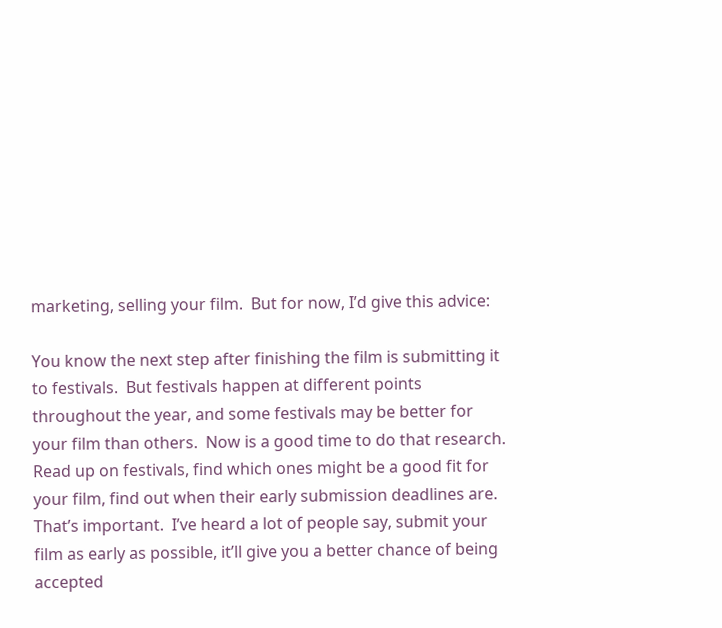marketing, selling your film.  But for now, I’d give this advice:

You know the next step after finishing the film is submitting it to festivals.  But festivals happen at different points throughout the year, and some festivals may be better for your film than others.  Now is a good time to do that research.  Read up on festivals, find which ones might be a good fit for your film, find out when their early submission deadlines are.  That’s important.  I’ve heard a lot of people say, submit your film as early as possible, it’ll give you a better chance of being accepted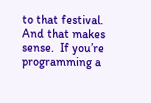to that festival.  And that makes sense.  If you’re programming a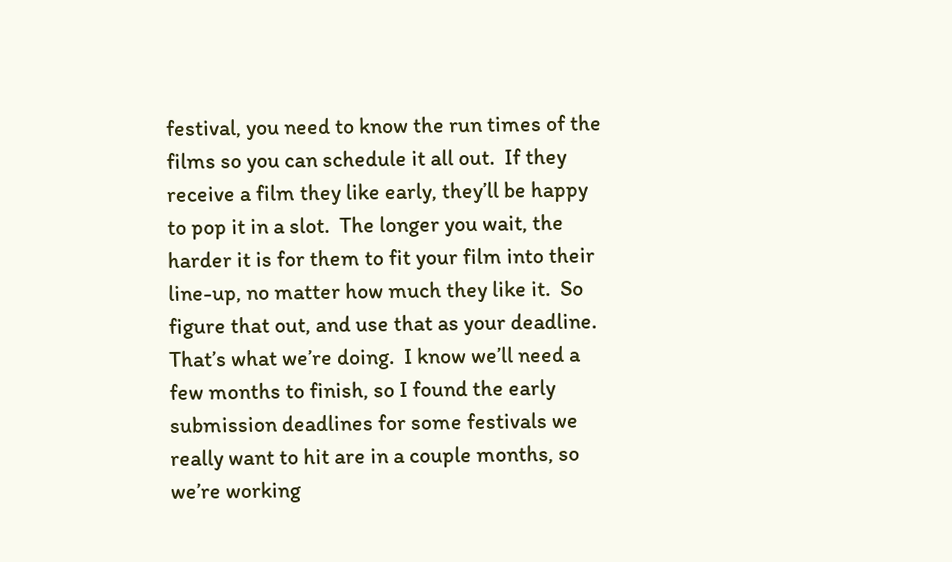festival, you need to know the run times of the films so you can schedule it all out.  If they receive a film they like early, they’ll be happy to pop it in a slot.  The longer you wait, the harder it is for them to fit your film into their line-up, no matter how much they like it.  So figure that out, and use that as your deadline.  That’s what we’re doing.  I know we’ll need a few months to finish, so I found the early submission deadlines for some festivals we really want to hit are in a couple months, so we’re working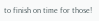to finish on time for those!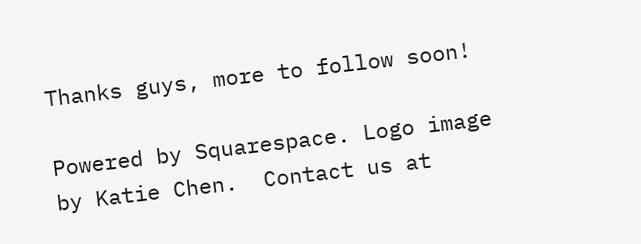Thanks guys, more to follow soon!

Powered by Squarespace. Logo image by Katie Chen.  Contact us at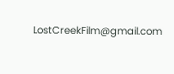LostCreekFilm@gmail.com